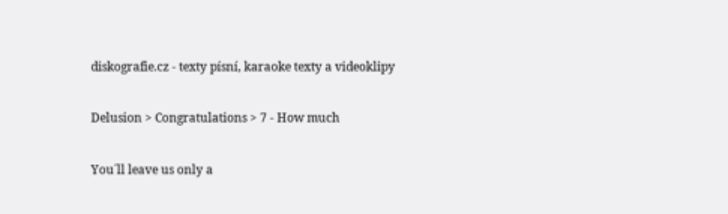diskografie.cz - texty písní, karaoke texty a videoklipy

Delusion > Congratulations > 7 - How much

You´ll leave us only a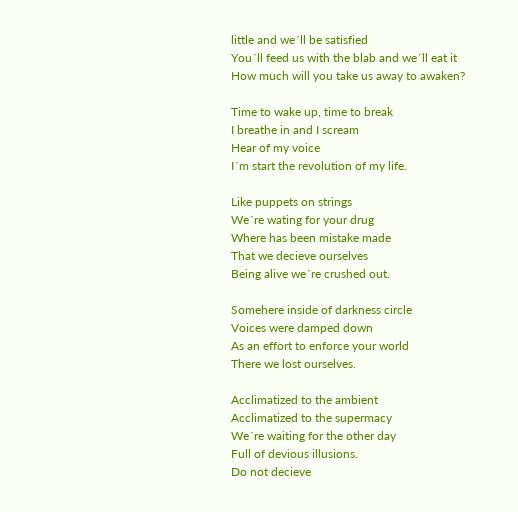little and we´ll be satisfied
You´ll feed us with the blab and we´ll eat it
How much will you take us away to awaken?

Time to wake up, time to break
I breathe in and I scream
Hear of my voice
I´m start the revolution of my life.

Like puppets on strings
We´re wating for your drug
Where has been mistake made
That we decieve ourselves
Being alive we´re crushed out.

Somehere inside of darkness circle
Voices were damped down
As an effort to enforce your world
There we lost ourselves.

Acclimatized to the ambient
Acclimatized to the supermacy
We´re waiting for the other day
Full of devious illusions.
Do not decieve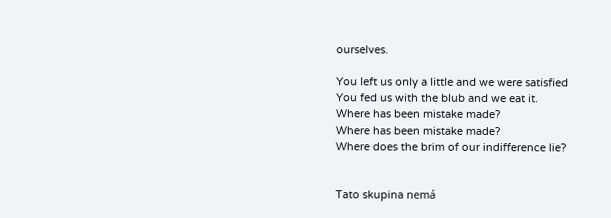ourselves.

You left us only a little and we were satisfied
You fed us with the blub and we eat it.
Where has been mistake made?
Where has been mistake made?
Where does the brim of our indifference lie?


Tato skupina nemá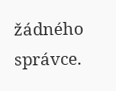žádného správce.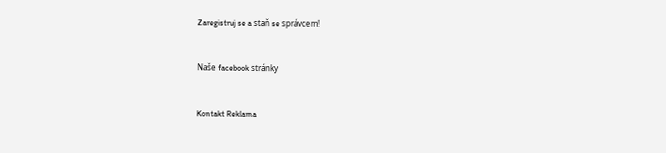Zaregistruj se a staň se správcem!


Naše facebook stránky


Kontakt Reklama